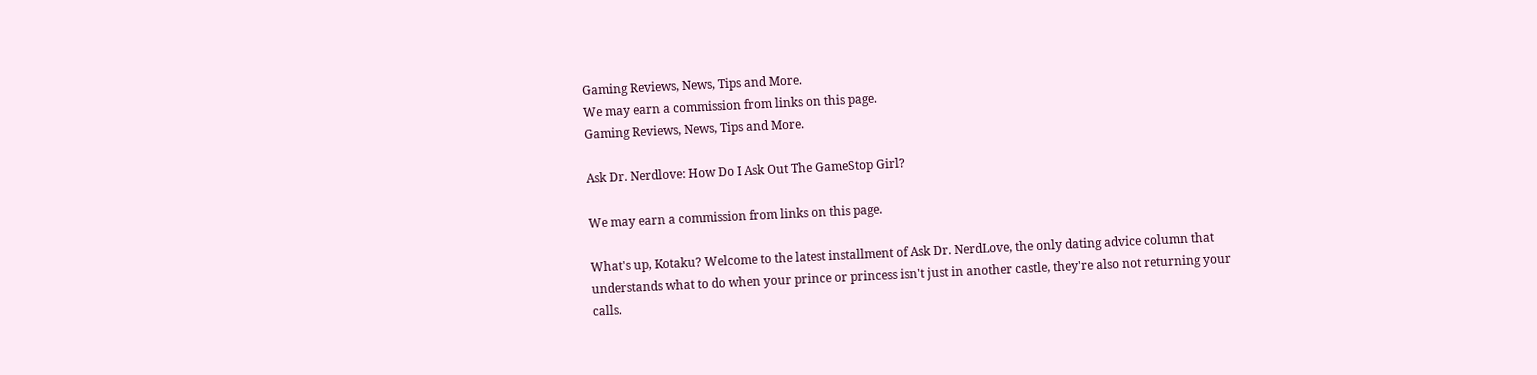Gaming Reviews, News, Tips and More.
We may earn a commission from links on this page.
Gaming Reviews, News, Tips and More.

Ask Dr. Nerdlove: How Do I Ask Out The GameStop Girl?

We may earn a commission from links on this page.

What's up, Kotaku? Welcome to the latest installment of Ask Dr. NerdLove, the only dating advice column that understands what to do when your prince or princess isn't just in another castle, they're also not returning your calls.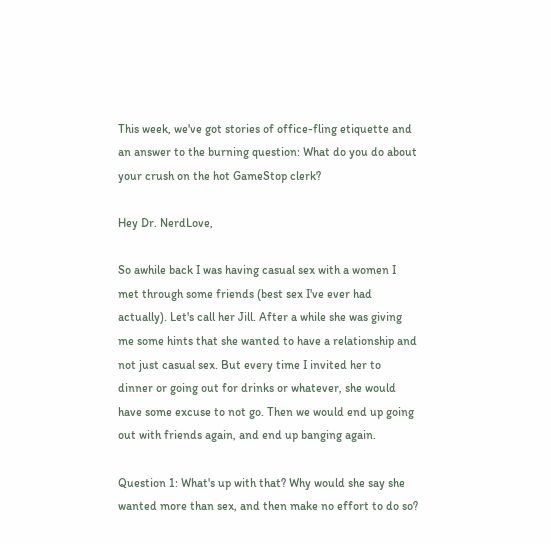This week, we've got stories of office-fling etiquette and an answer to the burning question: What do you do about your crush on the hot GameStop clerk?

Hey Dr. NerdLove,

So awhile back I was having casual sex with a women I met through some friends (best sex I've ever had actually). Let's call her Jill. After a while she was giving me some hints that she wanted to have a relationship and not just casual sex. But every time I invited her to dinner or going out for drinks or whatever, she would have some excuse to not go. Then we would end up going out with friends again, and end up banging again.

Question 1: What's up with that? Why would she say she wanted more than sex, and then make no effort to do so?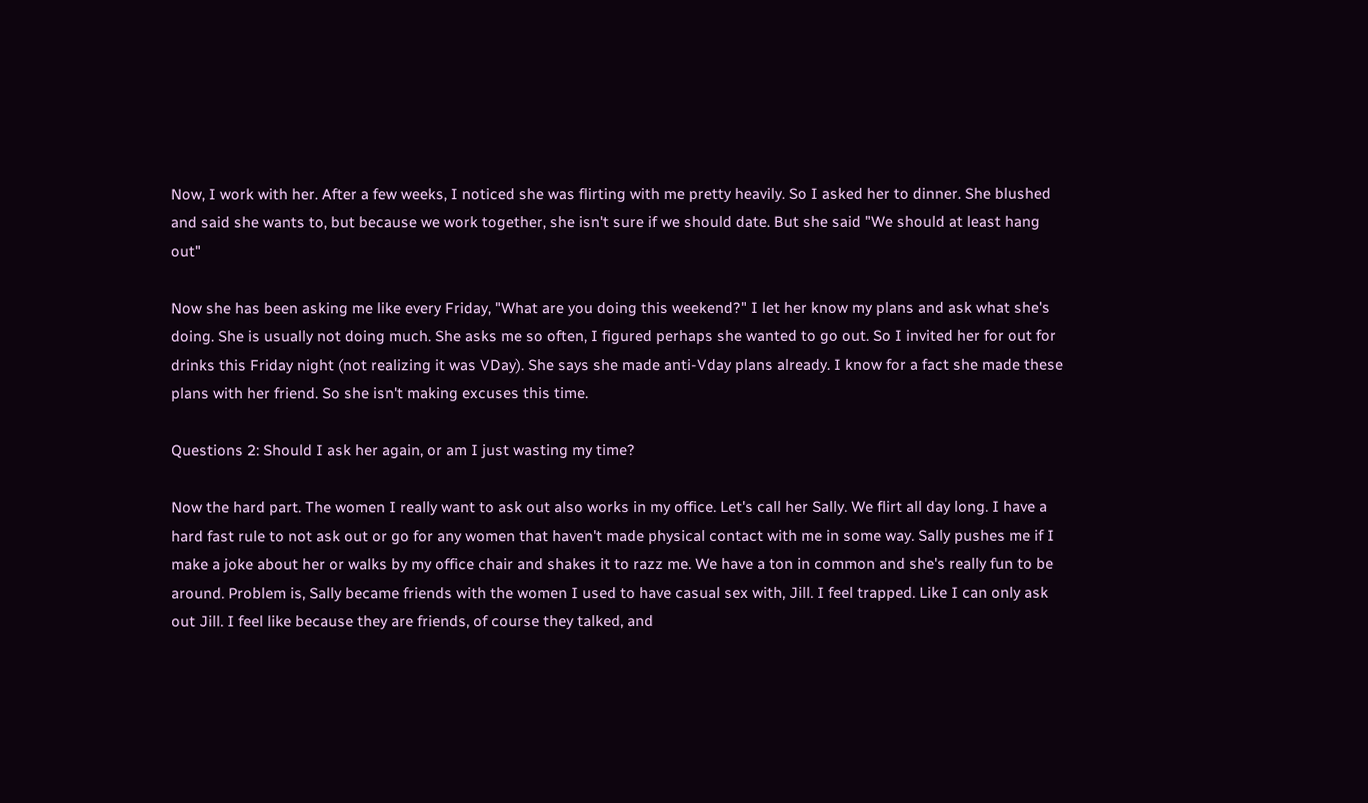Now, I work with her. After a few weeks, I noticed she was flirting with me pretty heavily. So I asked her to dinner. She blushed and said she wants to, but because we work together, she isn't sure if we should date. But she said "We should at least hang out"

Now she has been asking me like every Friday, "What are you doing this weekend?" I let her know my plans and ask what she's doing. She is usually not doing much. She asks me so often, I figured perhaps she wanted to go out. So I invited her for out for drinks this Friday night (not realizing it was VDay). She says she made anti-Vday plans already. I know for a fact she made these plans with her friend. So she isn't making excuses this time.

Questions 2: Should I ask her again, or am I just wasting my time?

Now the hard part. The women I really want to ask out also works in my office. Let's call her Sally. We flirt all day long. I have a hard fast rule to not ask out or go for any women that haven't made physical contact with me in some way. Sally pushes me if I make a joke about her or walks by my office chair and shakes it to razz me. We have a ton in common and she's really fun to be around. Problem is, Sally became friends with the women I used to have casual sex with, Jill. I feel trapped. Like I can only ask out Jill. I feel like because they are friends, of course they talked, and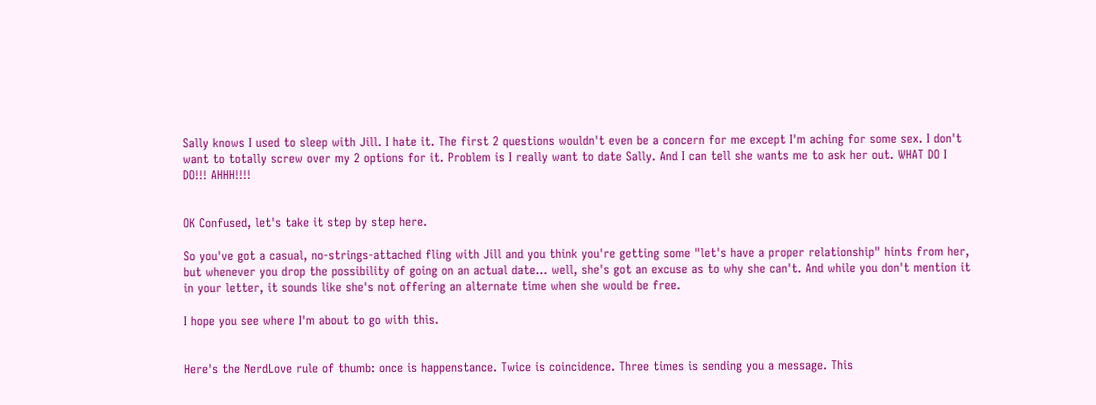Sally knows I used to sleep with Jill. I hate it. The first 2 questions wouldn't even be a concern for me except I'm aching for some sex. I don't want to totally screw over my 2 options for it. Problem is I really want to date Sally. And I can tell she wants me to ask her out. WHAT DO I DO!!! AHHH!!!!


OK Confused, let's take it step by step here.

So you've got a casual, no-strings-attached fling with Jill and you think you're getting some "let's have a proper relationship" hints from her, but whenever you drop the possibility of going on an actual date… well, she's got an excuse as to why she can't. And while you don't mention it in your letter, it sounds like she's not offering an alternate time when she would be free.

I hope you see where I'm about to go with this.


Here's the NerdLove rule of thumb: once is happenstance. Twice is coincidence. Three times is sending you a message. This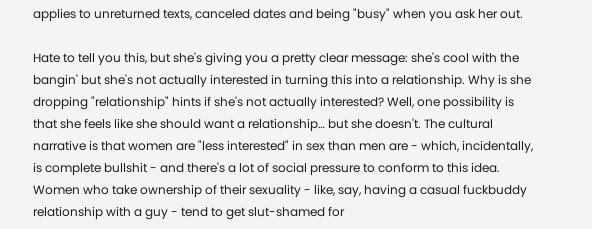applies to unreturned texts, canceled dates and being "busy" when you ask her out.

Hate to tell you this, but she's giving you a pretty clear message: she's cool with the bangin' but she's not actually interested in turning this into a relationship. Why is she dropping "relationship" hints if she's not actually interested? Well, one possibility is that she feels like she should want a relationship… but she doesn't. The cultural narrative is that women are "less interested" in sex than men are - which, incidentally, is complete bullshit - and there's a lot of social pressure to conform to this idea. Women who take ownership of their sexuality - like, say, having a casual fuckbuddy relationship with a guy - tend to get slut-shamed for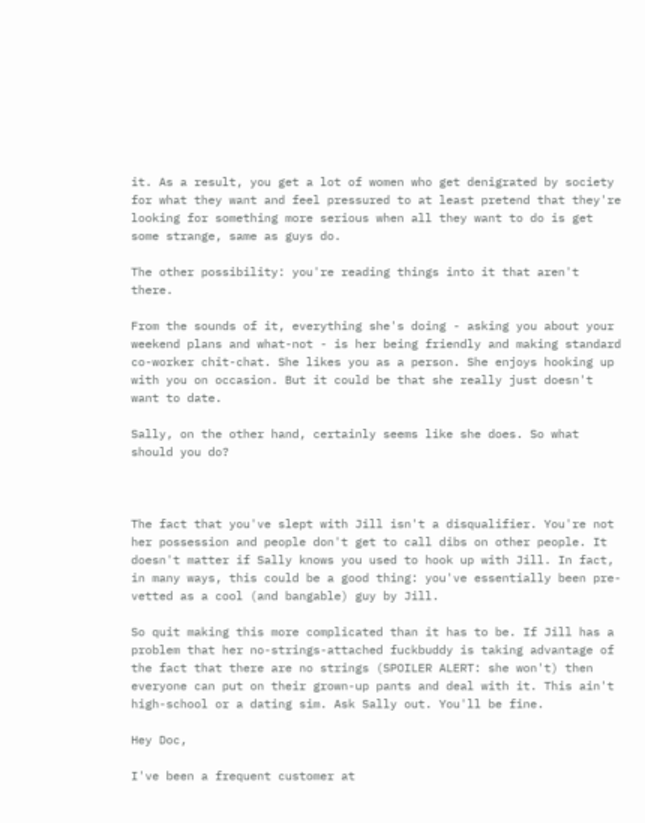it. As a result, you get a lot of women who get denigrated by society for what they want and feel pressured to at least pretend that they're looking for something more serious when all they want to do is get some strange, same as guys do.

The other possibility: you're reading things into it that aren't there.

From the sounds of it, everything she's doing - asking you about your weekend plans and what-not - is her being friendly and making standard co-worker chit-chat. She likes you as a person. She enjoys hooking up with you on occasion. But it could be that she really just doesn't want to date.

Sally, on the other hand, certainly seems like she does. So what should you do?



The fact that you've slept with Jill isn't a disqualifier. You're not her possession and people don't get to call dibs on other people. It doesn't matter if Sally knows you used to hook up with Jill. In fact, in many ways, this could be a good thing: you've essentially been pre-vetted as a cool (and bangable) guy by Jill.

So quit making this more complicated than it has to be. If Jill has a problem that her no-strings-attached fuckbuddy is taking advantage of the fact that there are no strings (SPOILER ALERT: she won't) then everyone can put on their grown-up pants and deal with it. This ain't high-school or a dating sim. Ask Sally out. You'll be fine.

Hey Doc,

I've been a frequent customer at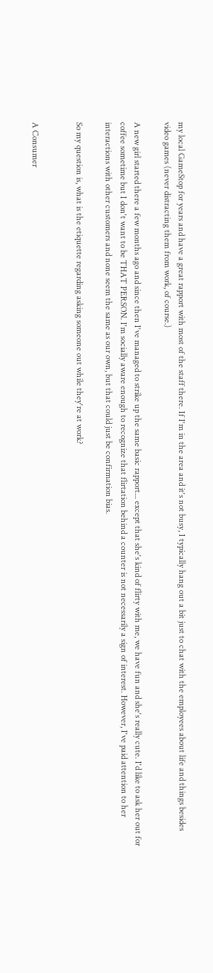my local GameStop for years and have a great rapport with most of the staff there. If I'm in the area and it's not busy, I typically hang out a bit just to chat with the employees about life and things besides video games (never distracting them from work, of course.)

A new girl started there a few months ago and since then I've managed to strike up the same basic rapport... except that she's kind of flirty with me, we have fun and she's really cute. I'd like to ask her out for coffee sometime but I don't want to be THAT PERSON. I'm socially aware enough to recognize that flirtation behind a counter is not necessarily a sign of interest. However, I've paid attention to her interactions with other customers and none seem the same as our own, but that could just be confirmation bias.

So my question is, what is the etiquette regarding asking someone out while they're at work?


A Consumer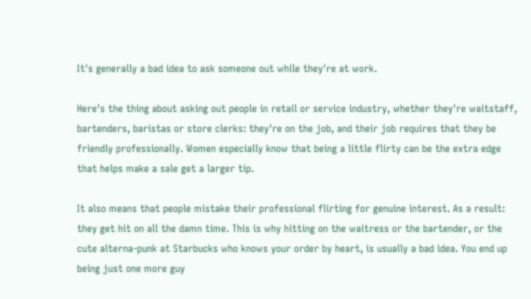It's generally a bad idea to ask someone out while they're at work.

Here's the thing about asking out people in retail or service industry, whether they're waitstaff, bartenders, baristas or store clerks: they're on the job, and their job requires that they be friendly professionally. Women especially know that being a little flirty can be the extra edge that helps make a sale get a larger tip.

It also means that people mistake their professional flirting for genuine interest. As a result: they get hit on all the damn time. This is why hitting on the waitress or the bartender, or the cute alterna-punk at Starbucks who knows your order by heart, is usually a bad idea. You end up being just one more guy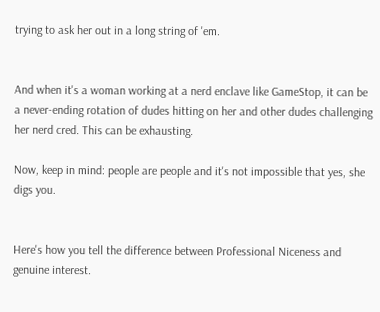trying to ask her out in a long string of 'em.


And when it's a woman working at a nerd enclave like GameStop, it can be a never-ending rotation of dudes hitting on her and other dudes challenging her nerd cred. This can be exhausting.

Now, keep in mind: people are people and it's not impossible that yes, she digs you.


Here's how you tell the difference between Professional Niceness and genuine interest.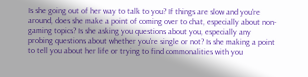Is she going out of her way to talk to you? If things are slow and you're around, does she make a point of coming over to chat, especially about non-gaming topics? Is she asking you questions about you, especially any probing questions about whether you're single or not? Is she making a point to tell you about her life or trying to find commonalities with you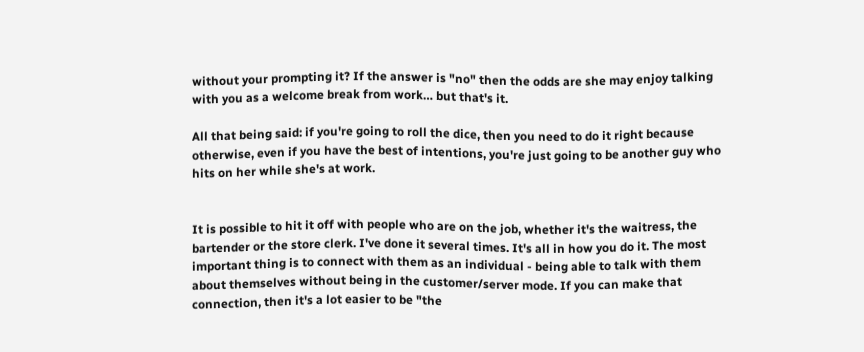without your prompting it? If the answer is "no" then the odds are she may enjoy talking with you as a welcome break from work… but that's it.

All that being said: if you're going to roll the dice, then you need to do it right because otherwise, even if you have the best of intentions, you're just going to be another guy who hits on her while she's at work.


It is possible to hit it off with people who are on the job, whether it's the waitress, the bartender or the store clerk. I've done it several times. It's all in how you do it. The most important thing is to connect with them as an individual - being able to talk with them about themselves without being in the customer/server mode. If you can make that connection, then it's a lot easier to be "the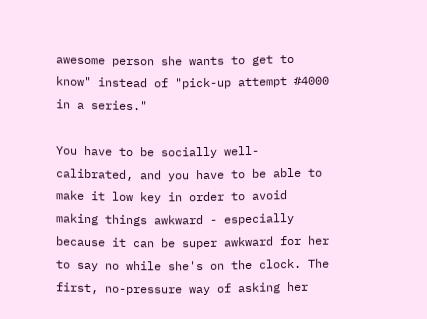awesome person she wants to get to know" instead of "pick-up attempt #4000 in a series."

You have to be socially well-calibrated, and you have to be able to make it low key in order to avoid making things awkward - especially because it can be super awkward for her to say no while she's on the clock. The first, no-pressure way of asking her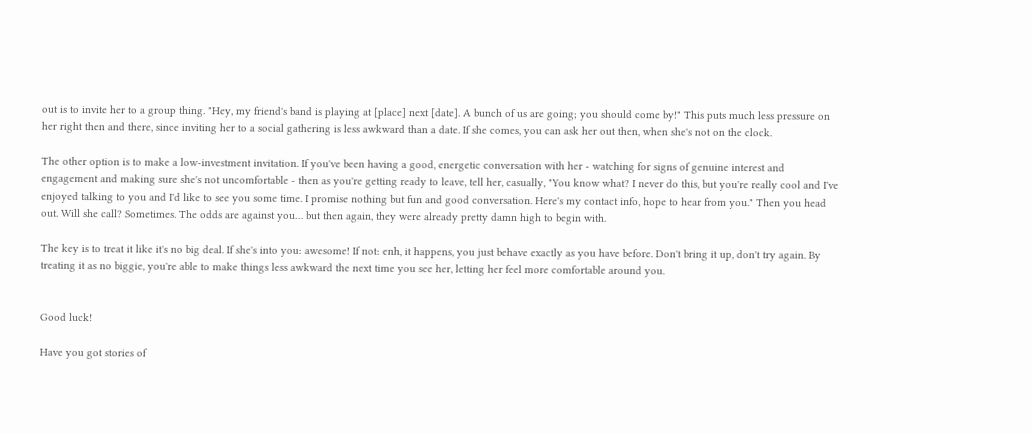out is to invite her to a group thing. "Hey, my friend's band is playing at [place] next [date]. A bunch of us are going; you should come by!" This puts much less pressure on her right then and there, since inviting her to a social gathering is less awkward than a date. If she comes, you can ask her out then, when she's not on the clock.

The other option is to make a low-investment invitation. If you've been having a good, energetic conversation with her - watching for signs of genuine interest and engagement and making sure she's not uncomfortable - then as you're getting ready to leave, tell her, casually, "You know what? I never do this, but you're really cool and I've enjoyed talking to you and I'd like to see you some time. I promise nothing but fun and good conversation. Here's my contact info, hope to hear from you." Then you head out. Will she call? Sometimes. The odds are against you… but then again, they were already pretty damn high to begin with.

The key is to treat it like it's no big deal. If she's into you: awesome! If not: enh, it happens, you just behave exactly as you have before. Don't bring it up, don't try again. By treating it as no biggie, you're able to make things less awkward the next time you see her, letting her feel more comfortable around you.


Good luck!

Have you got stories of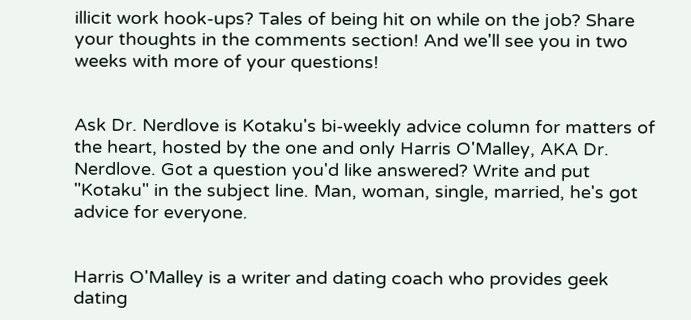illicit work hook-ups? Tales of being hit on while on the job? Share your thoughts in the comments section! And we'll see you in two weeks with more of your questions!


Ask Dr. Nerdlove is Kotaku's bi-weekly advice column for matters of the heart, hosted by the one and only Harris O'Malley, AKA Dr. Nerdlove. Got a question you'd like answered? Write and put "Kotaku" in the subject line. Man, woman, single, married, he's got advice for everyone.


Harris O'Malley is a writer and dating coach who provides geek dating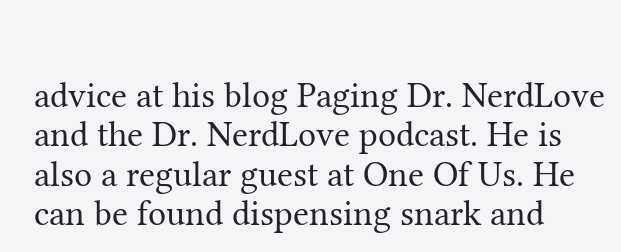advice at his blog Paging Dr. NerdLove and the Dr. NerdLove podcast. He is also a regular guest at One Of Us. He can be found dispensing snark and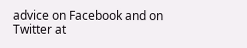advice on Facebook and on Twitter at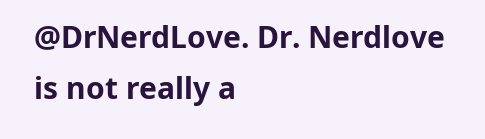@DrNerdLove. Dr. Nerdlove is not really a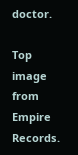doctor.

Top image from Empire Records.